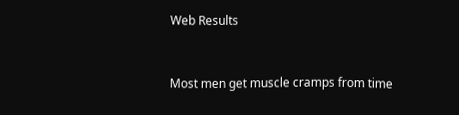Web Results


Most men get muscle cramps from time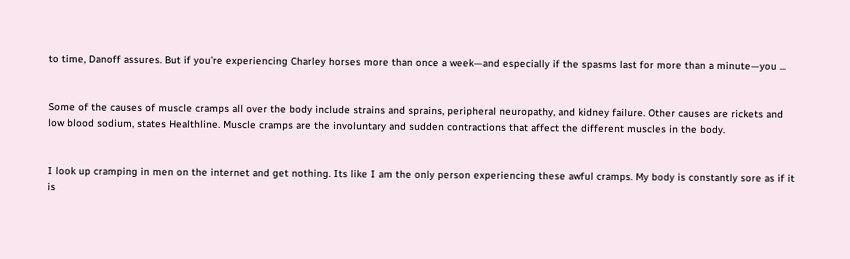to time, Danoff assures. But if you’re experiencing Charley horses more than once a week—and especially if the spasms last for more than a minute—you ...


Some of the causes of muscle cramps all over the body include strains and sprains, peripheral neuropathy, and kidney failure. Other causes are rickets and low blood sodium, states Healthline. Muscle cramps are the involuntary and sudden contractions that affect the different muscles in the body.


I look up cramping in men on the internet and get nothing. Its like I am the only person experiencing these awful cramps. My body is constantly sore as if it is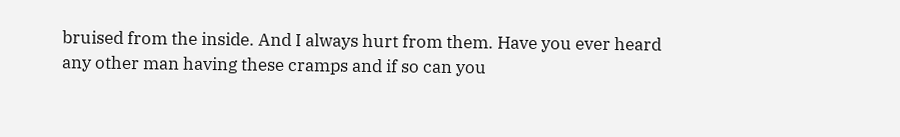bruised from the inside. And I always hurt from them. Have you ever heard any other man having these cramps and if so can you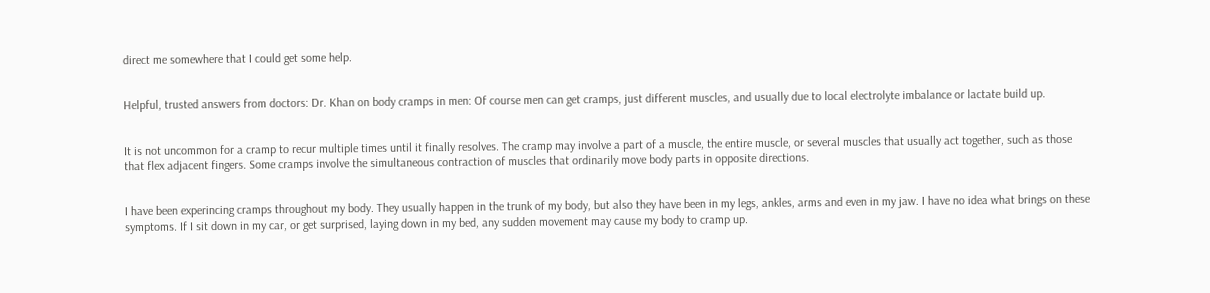direct me somewhere that I could get some help.


Helpful, trusted answers from doctors: Dr. Khan on body cramps in men: Of course men can get cramps, just different muscles, and usually due to local electrolyte imbalance or lactate build up.


It is not uncommon for a cramp to recur multiple times until it finally resolves. The cramp may involve a part of a muscle, the entire muscle, or several muscles that usually act together, such as those that flex adjacent fingers. Some cramps involve the simultaneous contraction of muscles that ordinarily move body parts in opposite directions.


I have been experincing cramps throughout my body. They usually happen in the trunk of my body, but also they have been in my legs, ankles, arms and even in my jaw. I have no idea what brings on these symptoms. If I sit down in my car, or get surprised, laying down in my bed, any sudden movement may cause my body to cramp up.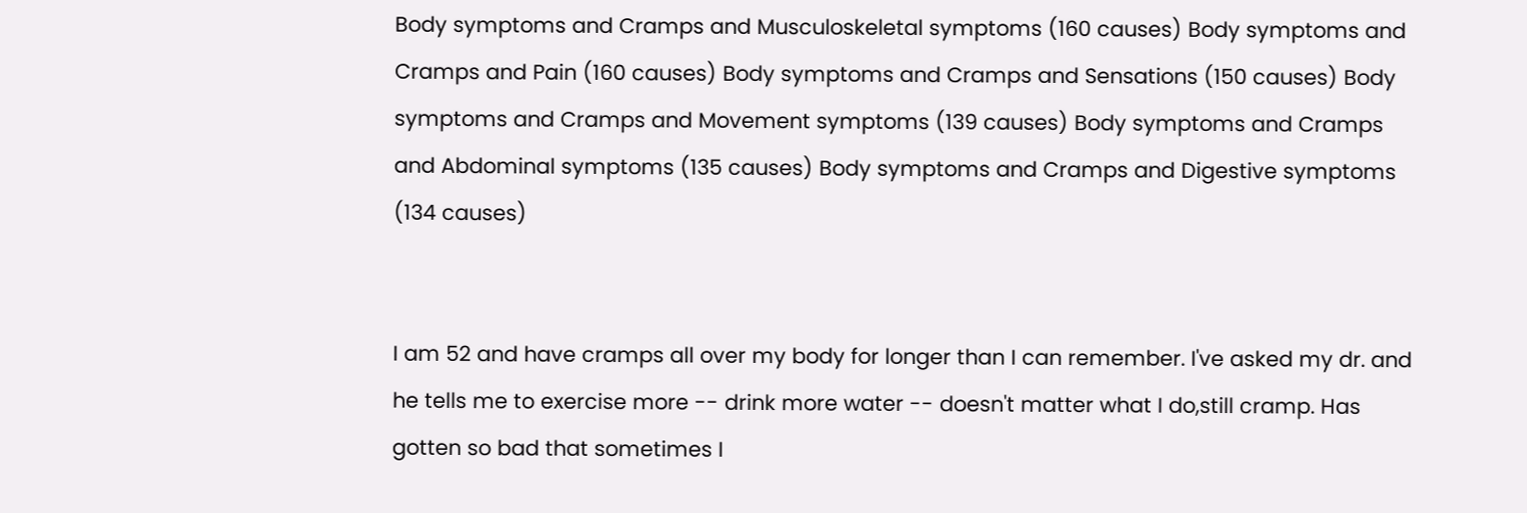Body symptoms and Cramps and Musculoskeletal symptoms (160 causes) Body symptoms and Cramps and Pain (160 causes) Body symptoms and Cramps and Sensations (150 causes) Body symptoms and Cramps and Movement symptoms (139 causes) Body symptoms and Cramps and Abdominal symptoms (135 causes) Body symptoms and Cramps and Digestive symptoms (134 causes)


I am 52 and have cramps all over my body for longer than I can remember. I've asked my dr. and he tells me to exercise more -- drink more water -- doesn't matter what I do,still cramp. Has gotten so bad that sometimes I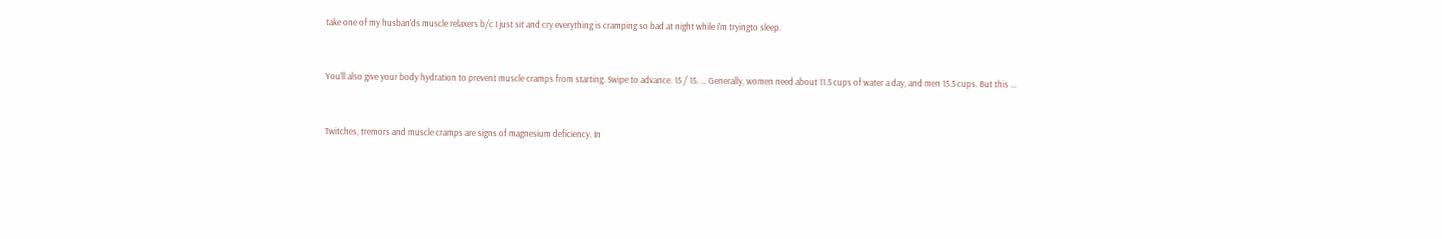take one of my husban'ds muscle relaxers b/c I just sit and cry everything is cramping so bad at night while i'm tryingto sleep.


You’ll also give your body hydration to prevent muscle cramps from starting. Swipe to advance. 15 / 15. ... Generally, women need about 11.5 cups of water a day, and men 15.5 cups. But this ...


Twitches, tremors and muscle cramps are signs of magnesium deficiency. In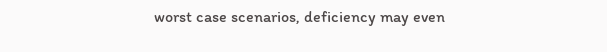worst case scenarios, deficiency may even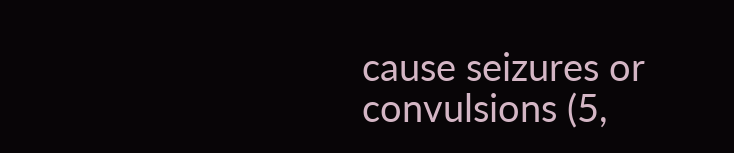cause seizures or convulsions (5,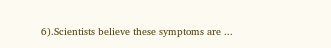6).Scientists believe these symptoms are ...